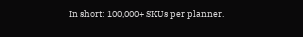In short: 100,000+ SKUs per planner.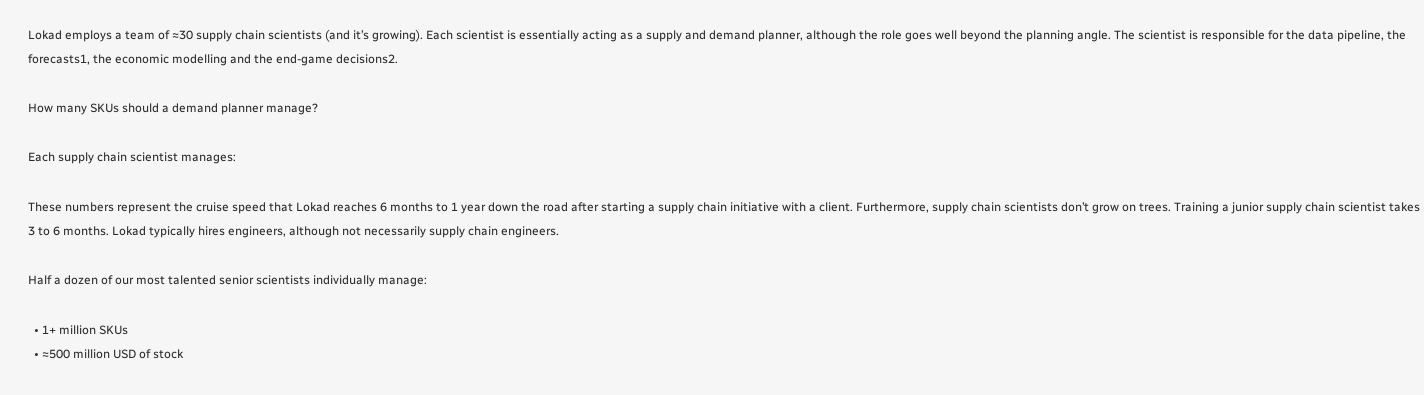Lokad employs a team of ≈30 supply chain scientists (and it’s growing). Each scientist is essentially acting as a supply and demand planner, although the role goes well beyond the planning angle. The scientist is responsible for the data pipeline, the forecasts1, the economic modelling and the end-game decisions2.

How many SKUs should a demand planner manage?

Each supply chain scientist manages:

These numbers represent the cruise speed that Lokad reaches 6 months to 1 year down the road after starting a supply chain initiative with a client. Furthermore, supply chain scientists don’t grow on trees. Training a junior supply chain scientist takes 3 to 6 months. Lokad typically hires engineers, although not necessarily supply chain engineers.

Half a dozen of our most talented senior scientists individually manage:

  • 1+ million SKUs
  • ≈500 million USD of stock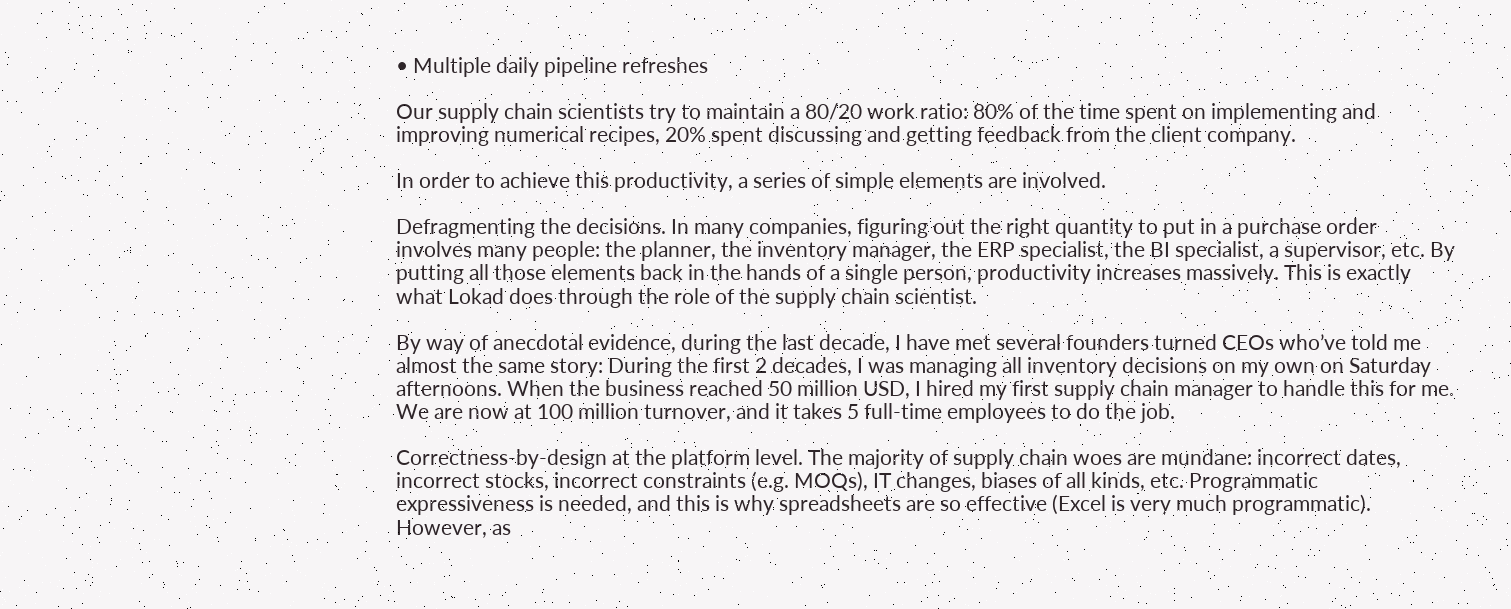• Multiple daily pipeline refreshes

Our supply chain scientists try to maintain a 80/20 work ratio: 80% of the time spent on implementing and improving numerical recipes, 20% spent discussing and getting feedback from the client company.

In order to achieve this productivity, a series of simple elements are involved.

Defragmenting the decisions. In many companies, figuring out the right quantity to put in a purchase order involves many people: the planner, the inventory manager, the ERP specialist, the BI specialist, a supervisor, etc. By putting all those elements back in the hands of a single person, productivity increases massively. This is exactly what Lokad does through the role of the supply chain scientist.

By way of anecdotal evidence, during the last decade, I have met several founders turned CEOs who’ve told me almost the same story: During the first 2 decades, I was managing all inventory decisions on my own on Saturday afternoons. When the business reached 50 million USD, I hired my first supply chain manager to handle this for me. We are now at 100 million turnover, and it takes 5 full-time employees to do the job.

Correctness-by-design at the platform level. The majority of supply chain woes are mundane: incorrect dates, incorrect stocks, incorrect constraints (e.g. MOQs), IT changes, biases of all kinds, etc. Programmatic expressiveness is needed, and this is why spreadsheets are so effective (Excel is very much programmatic). However, as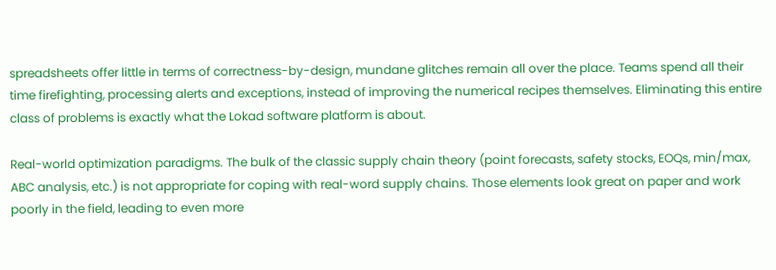spreadsheets offer little in terms of correctness-by-design, mundane glitches remain all over the place. Teams spend all their time firefighting, processing alerts and exceptions, instead of improving the numerical recipes themselves. Eliminating this entire class of problems is exactly what the Lokad software platform is about.

Real-world optimization paradigms. The bulk of the classic supply chain theory (point forecasts, safety stocks, EOQs, min/max, ABC analysis, etc.) is not appropriate for coping with real-word supply chains. Those elements look great on paper and work poorly in the field, leading to even more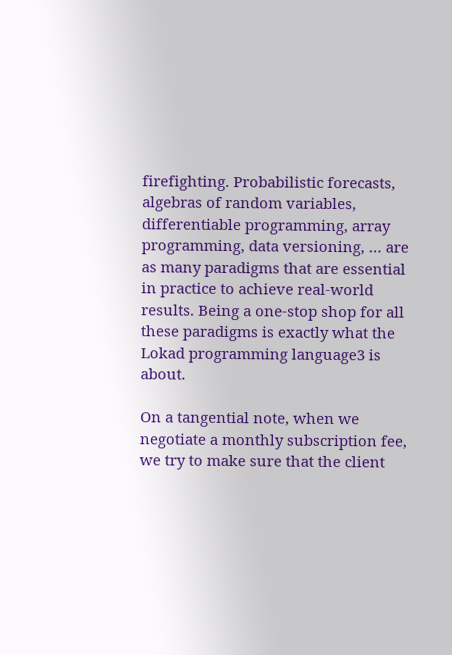firefighting. Probabilistic forecasts, algebras of random variables, differentiable programming, array programming, data versioning, … are as many paradigms that are essential in practice to achieve real-world results. Being a one-stop shop for all these paradigms is exactly what the Lokad programming language3 is about.

On a tangential note, when we negotiate a monthly subscription fee, we try to make sure that the client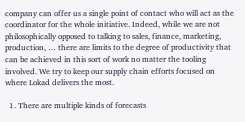company can offer us a single point of contact who will act as the coordinator for the whole initiative. Indeed, while we are not philosophically opposed to talking to sales, finance, marketing, production, … there are limits to the degree of productivity that can be achieved in this sort of work no matter the tooling involved. We try to keep our supply chain efforts focused on where Lokad delivers the most.

  1. There are multiple kinds of forecasts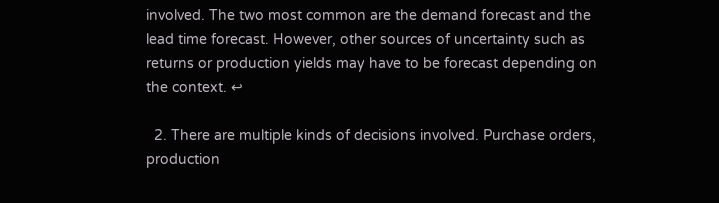involved. The two most common are the demand forecast and the lead time forecast. However, other sources of uncertainty such as returns or production yields may have to be forecast depending on the context. ↩

  2. There are multiple kinds of decisions involved. Purchase orders, production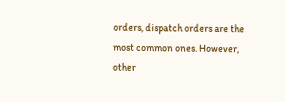orders, dispatch orders are the most common ones. However, other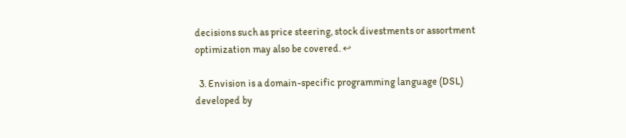decisions such as price steering, stock divestments or assortment optimization may also be covered. ↩

  3. Envision is a domain-specific programming language (DSL) developed by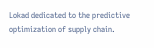Lokad dedicated to the predictive optimization of supply chain.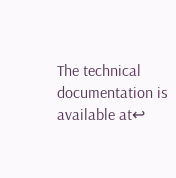The technical documentation is available at↩